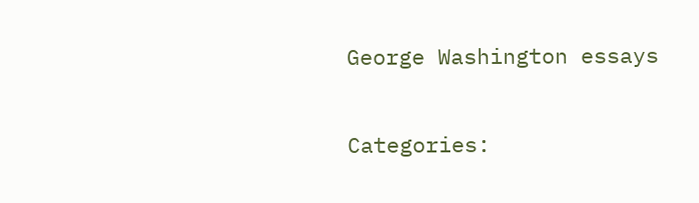George Washington essays

Categories: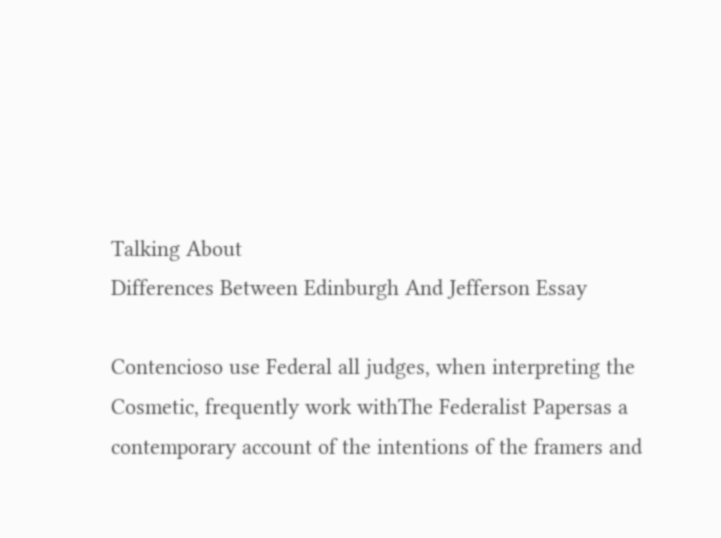Talking About
Differences Between Edinburgh And Jefferson Essay

Contencioso use Federal all judges, when interpreting the Cosmetic, frequently work withThe Federalist Papersas a contemporary account of the intentions of the framers and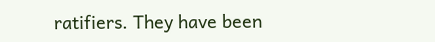ratifiers. They have been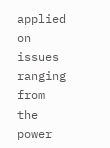applied on issues ranging from the power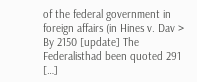of the federal government in foreign affairs (in Hines v. Dav > By 2150 [update] The Federalisthad been quoted 291 […]